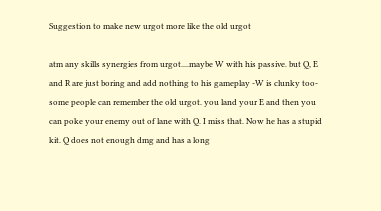Suggestion to make new urgot more like the old urgot

atm any skills synergies from urgot....maybe W with his passive. but Q, E and R are just boring and add nothing to his gameplay -W is clunky too- some people can remember the old urgot. you land your E and then you can poke your enemy out of lane with Q. I miss that. Now he has a stupid kit. Q does not enough dmg and has a long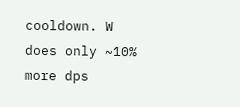cooldown. W does only ~10% more dps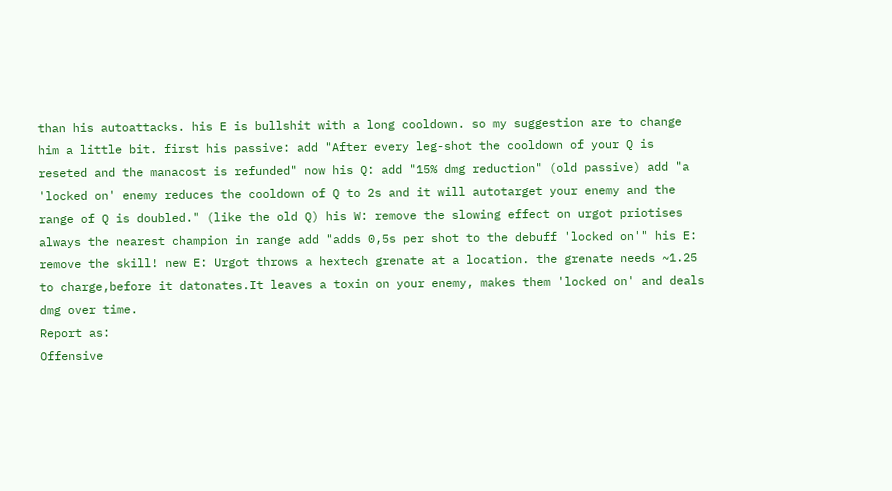than his autoattacks. his E is bullshit with a long cooldown. so my suggestion are to change him a little bit. first his passive: add "After every leg-shot the cooldown of your Q is reseted and the manacost is refunded" now his Q: add "15% dmg reduction" (old passive) add "a 'locked on' enemy reduces the cooldown of Q to 2s and it will autotarget your enemy and the range of Q is doubled." (like the old Q) his W: remove the slowing effect on urgot priotises always the nearest champion in range add "adds 0,5s per shot to the debuff 'locked on'" his E: remove the skill! new E: Urgot throws a hextech grenate at a location. the grenate needs ~1.25 to charge,before it datonates.It leaves a toxin on your enemy, makes them 'locked on' and deals dmg over time.
Report as:
Offensive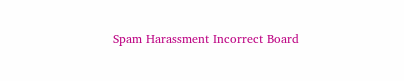Spam Harassment Incorrect Board